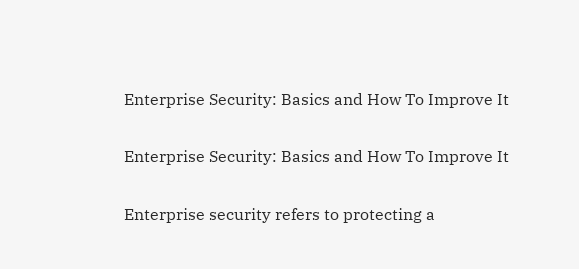Enterprise Security: Basics and How To Improve It

Enterprise Security: Basics and How To Improve It

Enterprise security refers to protecting a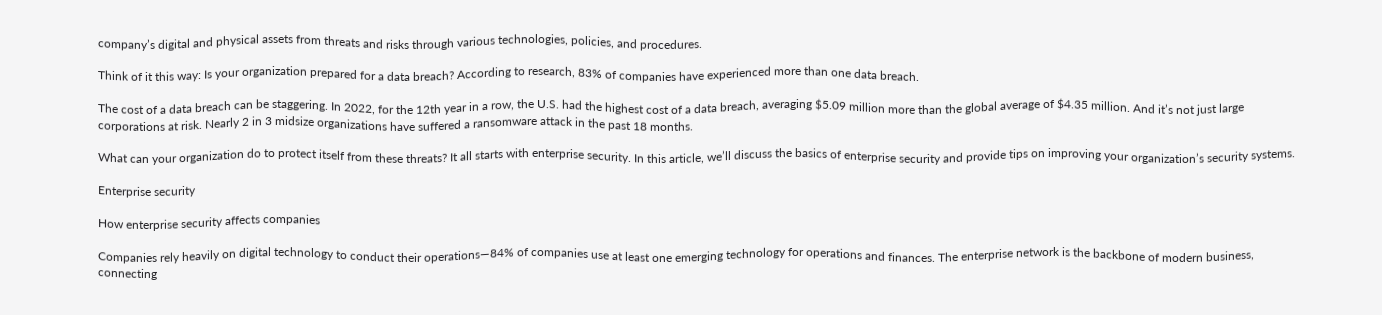company’s digital and physical assets from threats and risks through various technologies, policies, and procedures.

Think of it this way: Is your organization prepared for a data breach? According to research, 83% of companies have experienced more than one data breach.

The cost of a data breach can be staggering. In 2022, for the 12th year in a row, the U.S. had the highest cost of a data breach, averaging $5.09 million more than the global average of $4.35 million. And it’s not just large corporations at risk. Nearly 2 in 3 midsize organizations have suffered a ransomware attack in the past 18 months.

What can your organization do to protect itself from these threats? It all starts with enterprise security. In this article, we’ll discuss the basics of enterprise security and provide tips on improving your organization’s security systems.

Enterprise security

How enterprise security affects companies

Companies rely heavily on digital technology to conduct their operations—84% of companies use at least one emerging technology for operations and finances. The enterprise network is the backbone of modern business, connecting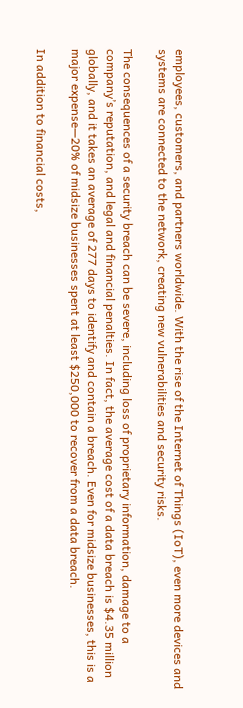employees, customers, and partners worldwide. With the rise of the Internet of Things (IoT), even more devices and systems are connected to the network, creating new vulnerabilities and security risks.

The consequences of a security breach can be severe, including loss of proprietary information, damage to a company’s reputation, and legal and financial penalties. In fact, the average cost of a data breach is $4.35 million globally, and it takes an average of 277 days to identify and contain a breach. Even for midsize businesses, this is a major expense—20% of midsize businesses spent at least $250,000 to recover from a data breach.

In addition to financial costs,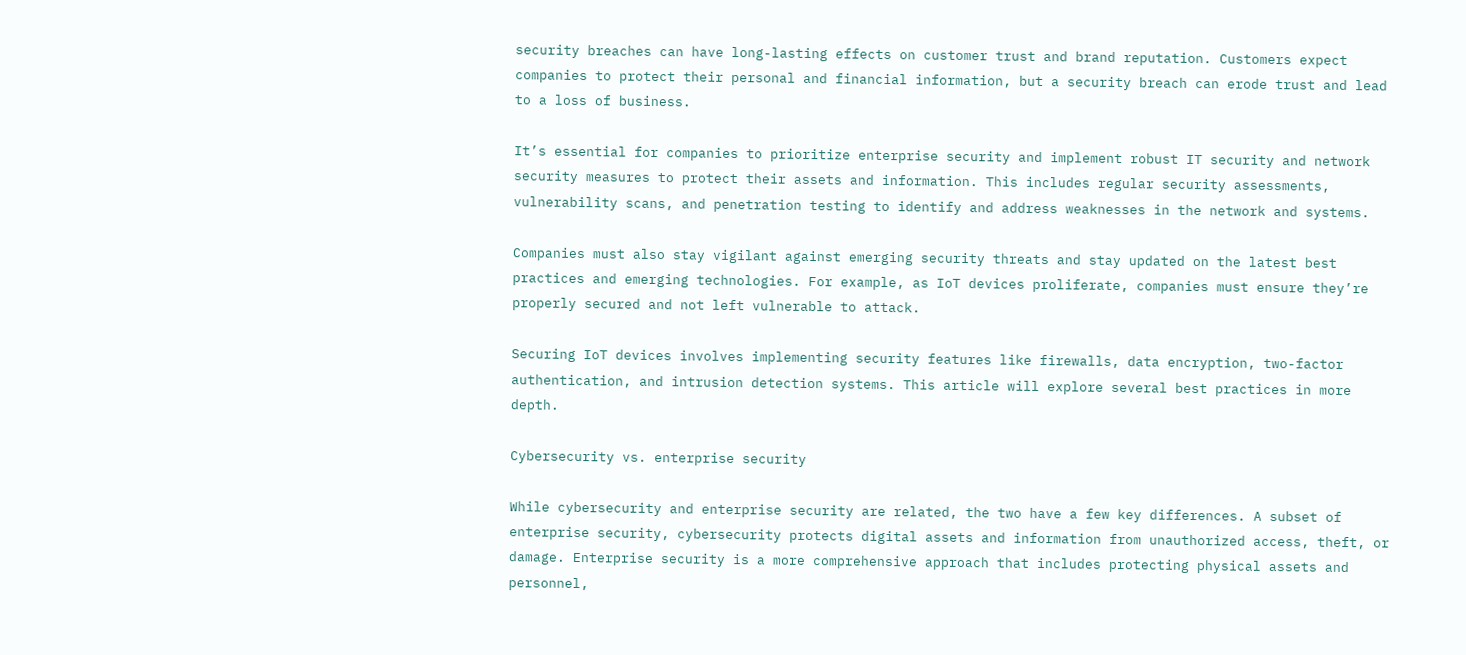security breaches can have long-lasting effects on customer trust and brand reputation. Customers expect companies to protect their personal and financial information, but a security breach can erode trust and lead to a loss of business.

It’s essential for companies to prioritize enterprise security and implement robust IT security and network security measures to protect their assets and information. This includes regular security assessments, vulnerability scans, and penetration testing to identify and address weaknesses in the network and systems.

Companies must also stay vigilant against emerging security threats and stay updated on the latest best practices and emerging technologies. For example, as IoT devices proliferate, companies must ensure they’re properly secured and not left vulnerable to attack.

Securing IoT devices involves implementing security features like firewalls, data encryption, two-factor authentication, and intrusion detection systems. This article will explore several best practices in more depth.

Cybersecurity vs. enterprise security

While cybersecurity and enterprise security are related, the two have a few key differences. A subset of enterprise security, cybersecurity protects digital assets and information from unauthorized access, theft, or damage. Enterprise security is a more comprehensive approach that includes protecting physical assets and personnel,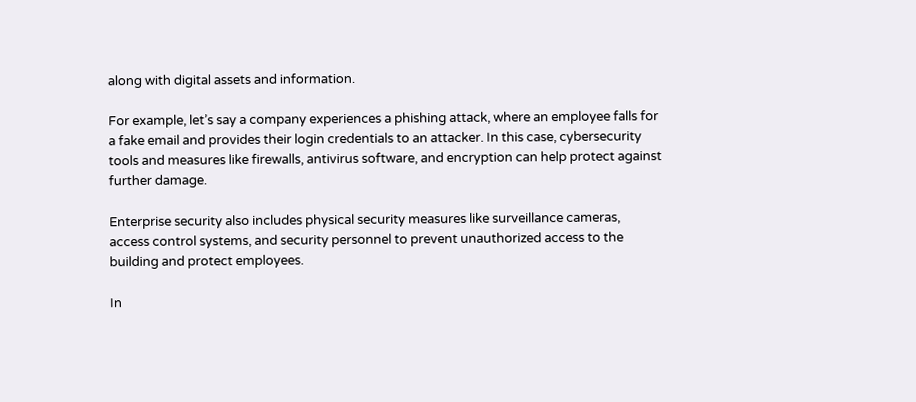along with digital assets and information.

For example, let’s say a company experiences a phishing attack, where an employee falls for a fake email and provides their login credentials to an attacker. In this case, cybersecurity tools and measures like firewalls, antivirus software, and encryption can help protect against further damage.

Enterprise security also includes physical security measures like surveillance cameras, access control systems, and security personnel to prevent unauthorized access to the building and protect employees.

In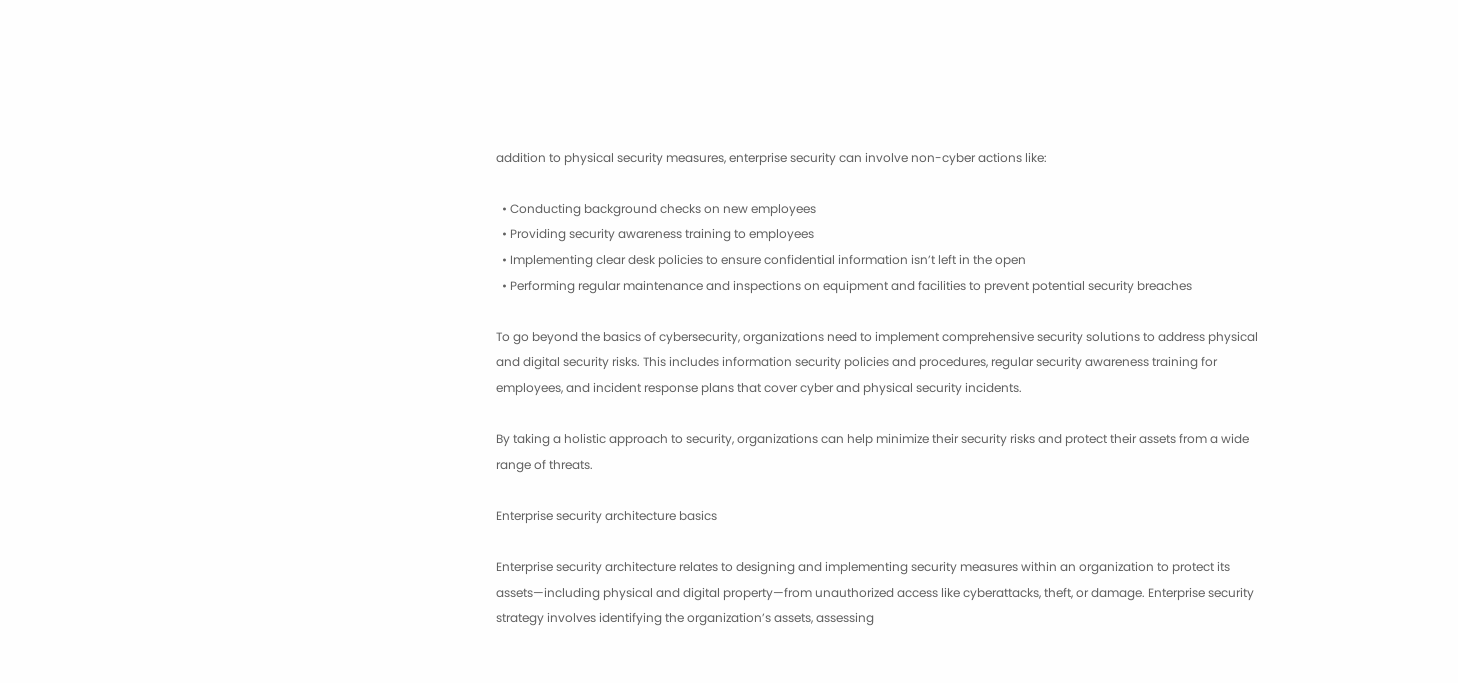addition to physical security measures, enterprise security can involve non-cyber actions like:

  • Conducting background checks on new employees
  • Providing security awareness training to employees
  • Implementing clear desk policies to ensure confidential information isn’t left in the open
  • Performing regular maintenance and inspections on equipment and facilities to prevent potential security breaches

To go beyond the basics of cybersecurity, organizations need to implement comprehensive security solutions to address physical and digital security risks. This includes information security policies and procedures, regular security awareness training for employees, and incident response plans that cover cyber and physical security incidents.

By taking a holistic approach to security, organizations can help minimize their security risks and protect their assets from a wide range of threats.

Enterprise security architecture basics

Enterprise security architecture relates to designing and implementing security measures within an organization to protect its assets—including physical and digital property—from unauthorized access like cyberattacks, theft, or damage. Enterprise security strategy involves identifying the organization’s assets, assessing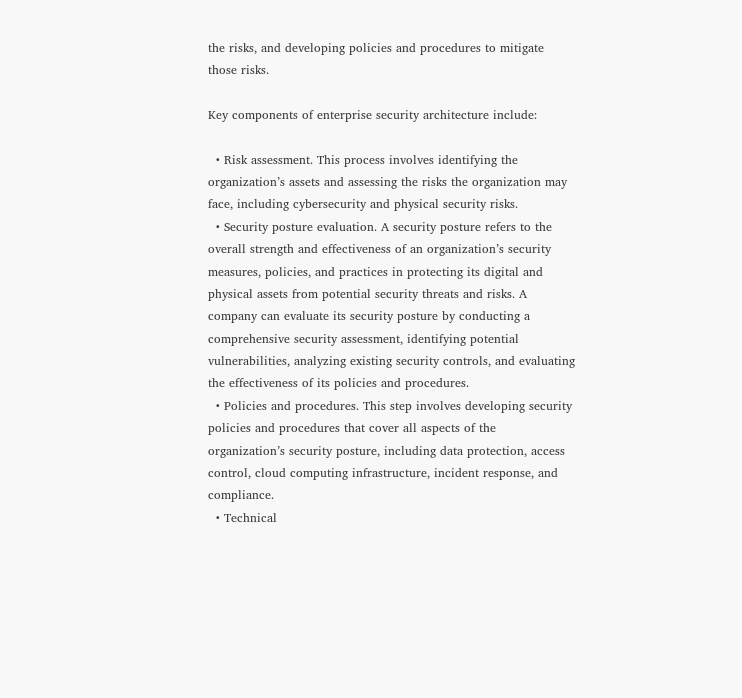the risks, and developing policies and procedures to mitigate those risks.

Key components of enterprise security architecture include:

  • Risk assessment. This process involves identifying the organization’s assets and assessing the risks the organization may face, including cybersecurity and physical security risks.
  • Security posture evaluation. A security posture refers to the overall strength and effectiveness of an organization’s security measures, policies, and practices in protecting its digital and physical assets from potential security threats and risks. A company can evaluate its security posture by conducting a comprehensive security assessment, identifying potential vulnerabilities, analyzing existing security controls, and evaluating the effectiveness of its policies and procedures.
  • Policies and procedures. This step involves developing security policies and procedures that cover all aspects of the organization’s security posture, including data protection, access control, cloud computing infrastructure, incident response, and compliance.
  • Technical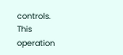controls. This operation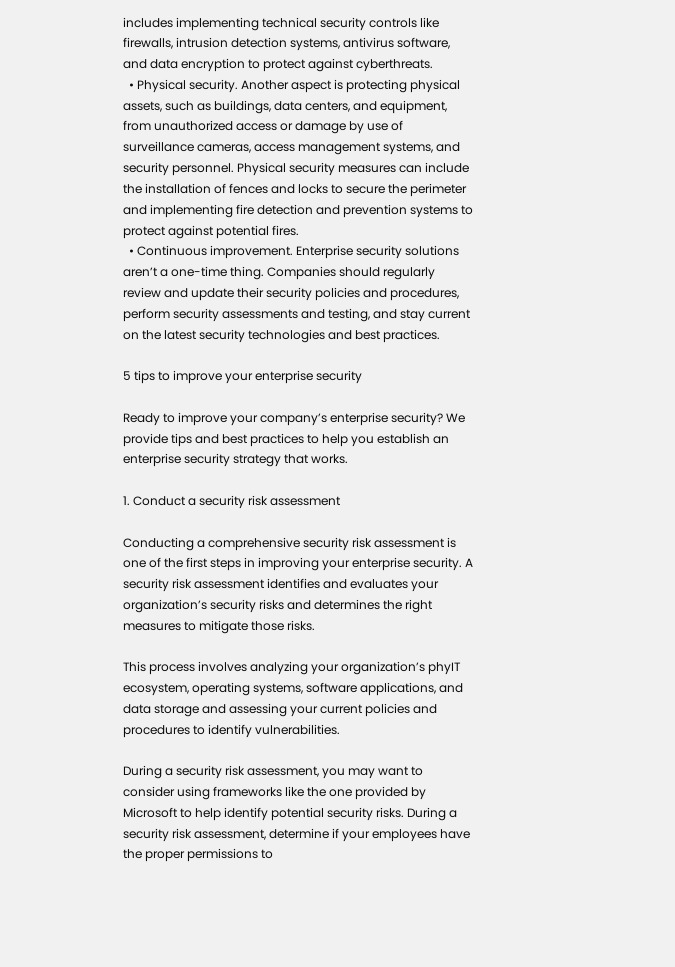includes implementing technical security controls like firewalls, intrusion detection systems, antivirus software, and data encryption to protect against cyberthreats.
  • Physical security. Another aspect is protecting physical assets, such as buildings, data centers, and equipment, from unauthorized access or damage by use of surveillance cameras, access management systems, and security personnel. Physical security measures can include the installation of fences and locks to secure the perimeter and implementing fire detection and prevention systems to protect against potential fires.
  • Continuous improvement. Enterprise security solutions aren’t a one-time thing. Companies should regularly review and update their security policies and procedures, perform security assessments and testing, and stay current on the latest security technologies and best practices.

5 tips to improve your enterprise security

Ready to improve your company’s enterprise security? We provide tips and best practices to help you establish an enterprise security strategy that works.

1. Conduct a security risk assessment

Conducting a comprehensive security risk assessment is one of the first steps in improving your enterprise security. A security risk assessment identifies and evaluates your organization’s security risks and determines the right measures to mitigate those risks.

This process involves analyzing your organization’s phyIT ecosystem, operating systems, software applications, and data storage and assessing your current policies and procedures to identify vulnerabilities.

During a security risk assessment, you may want to consider using frameworks like the one provided by Microsoft to help identify potential security risks. During a security risk assessment, determine if your employees have the proper permissions to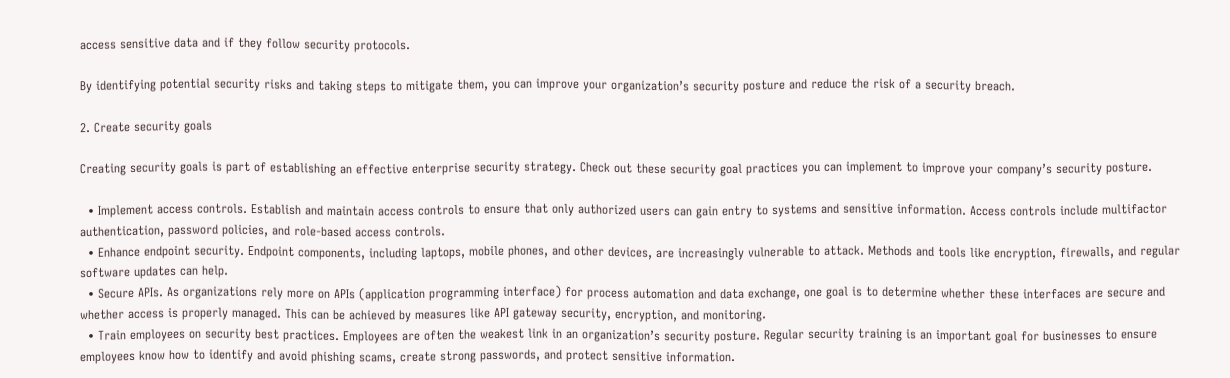access sensitive data and if they follow security protocols.

By identifying potential security risks and taking steps to mitigate them, you can improve your organization’s security posture and reduce the risk of a security breach.

2. Create security goals

Creating security goals is part of establishing an effective enterprise security strategy. Check out these security goal practices you can implement to improve your company’s security posture.

  • Implement access controls. Establish and maintain access controls to ensure that only authorized users can gain entry to systems and sensitive information. Access controls include multifactor authentication, password policies, and role-based access controls.
  • Enhance endpoint security. Endpoint components, including laptops, mobile phones, and other devices, are increasingly vulnerable to attack. Methods and tools like encryption, firewalls, and regular software updates can help.
  • Secure APIs. As organizations rely more on APIs (application programming interface) for process automation and data exchange, one goal is to determine whether these interfaces are secure and whether access is properly managed. This can be achieved by measures like API gateway security, encryption, and monitoring.
  • Train employees on security best practices. Employees are often the weakest link in an organization’s security posture. Regular security training is an important goal for businesses to ensure employees know how to identify and avoid phishing scams, create strong passwords, and protect sensitive information.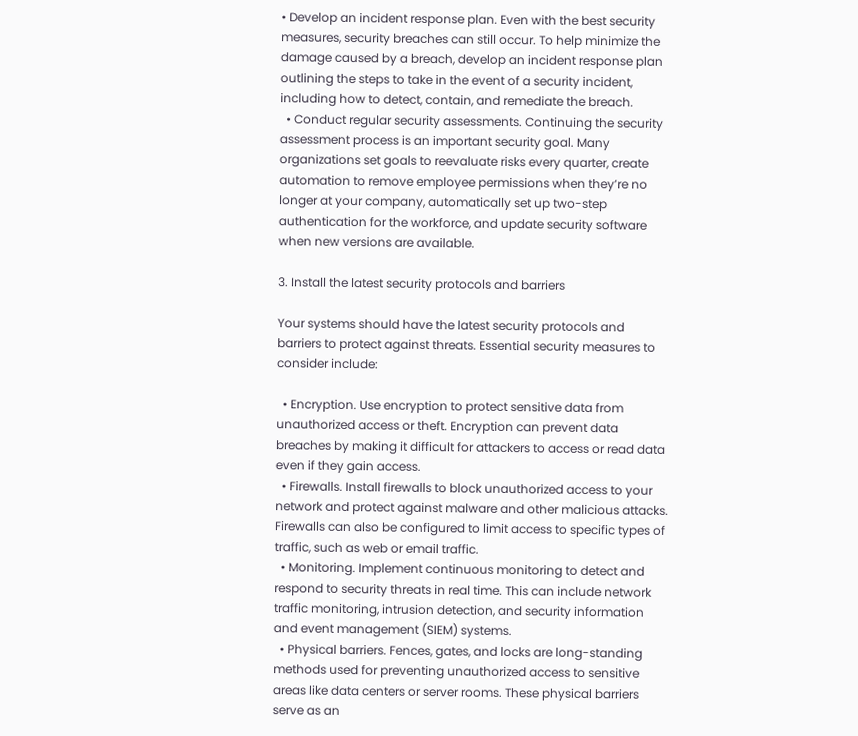• Develop an incident response plan. Even with the best security measures, security breaches can still occur. To help minimize the damage caused by a breach, develop an incident response plan outlining the steps to take in the event of a security incident, including how to detect, contain, and remediate the breach.
  • Conduct regular security assessments. Continuing the security assessment process is an important security goal. Many organizations set goals to reevaluate risks every quarter, create automation to remove employee permissions when they’re no longer at your company, automatically set up two-step authentication for the workforce, and update security software when new versions are available.

3. Install the latest security protocols and barriers

Your systems should have the latest security protocols and barriers to protect against threats. Essential security measures to consider include:

  • Encryption. Use encryption to protect sensitive data from unauthorized access or theft. Encryption can prevent data breaches by making it difficult for attackers to access or read data even if they gain access.
  • Firewalls. Install firewalls to block unauthorized access to your network and protect against malware and other malicious attacks. Firewalls can also be configured to limit access to specific types of traffic, such as web or email traffic.
  • Monitoring. Implement continuous monitoring to detect and respond to security threats in real time. This can include network traffic monitoring, intrusion detection, and security information and event management (SIEM) systems.
  • Physical barriers. Fences, gates, and locks are long-standing methods used for preventing unauthorized access to sensitive areas like data centers or server rooms. These physical barriers serve as an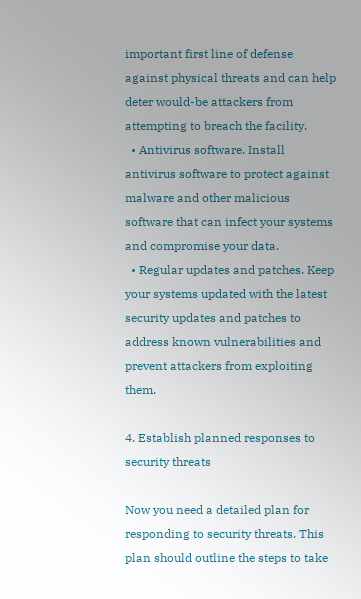important first line of defense against physical threats and can help deter would-be attackers from attempting to breach the facility.
  • Antivirus software. Install antivirus software to protect against malware and other malicious software that can infect your systems and compromise your data.
  • Regular updates and patches. Keep your systems updated with the latest security updates and patches to address known vulnerabilities and prevent attackers from exploiting them.

4. Establish planned responses to security threats

Now you need a detailed plan for responding to security threats. This plan should outline the steps to take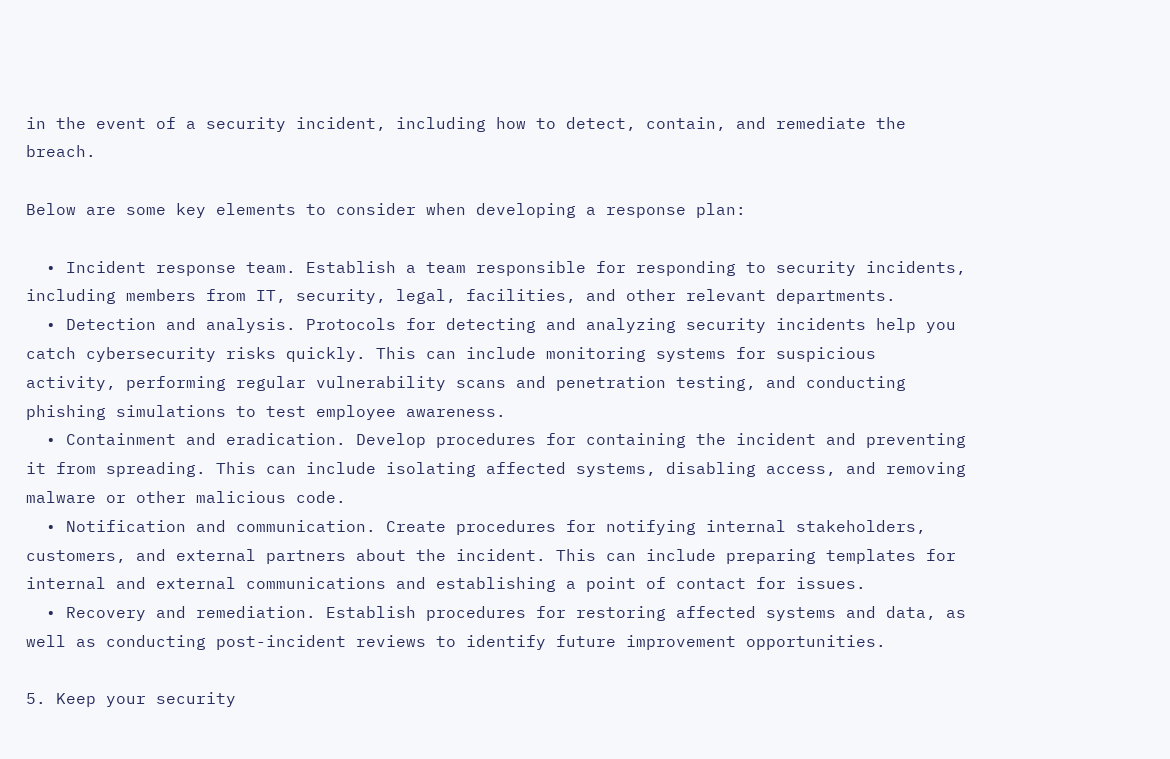in the event of a security incident, including how to detect, contain, and remediate the breach.

Below are some key elements to consider when developing a response plan:

  • Incident response team. Establish a team responsible for responding to security incidents, including members from IT, security, legal, facilities, and other relevant departments.
  • Detection and analysis. Protocols for detecting and analyzing security incidents help you catch cybersecurity risks quickly. This can include monitoring systems for suspicious activity, performing regular vulnerability scans and penetration testing, and conducting phishing simulations to test employee awareness.
  • Containment and eradication. Develop procedures for containing the incident and preventing it from spreading. This can include isolating affected systems, disabling access, and removing malware or other malicious code.
  • Notification and communication. Create procedures for notifying internal stakeholders, customers, and external partners about the incident. This can include preparing templates for internal and external communications and establishing a point of contact for issues.
  • Recovery and remediation. Establish procedures for restoring affected systems and data, as well as conducting post-incident reviews to identify future improvement opportunities.

5. Keep your security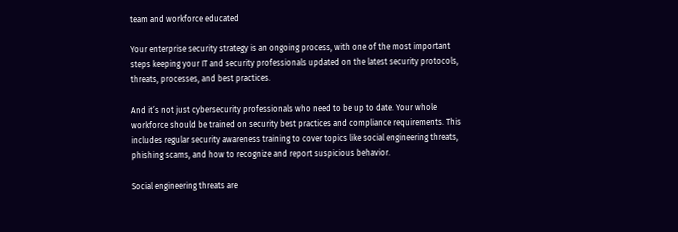team and workforce educated

Your enterprise security strategy is an ongoing process, with one of the most important steps keeping your IT and security professionals updated on the latest security protocols, threats, processes, and best practices.

And it’s not just cybersecurity professionals who need to be up to date. Your whole workforce should be trained on security best practices and compliance requirements. This includes regular security awareness training to cover topics like social engineering threats, phishing scams, and how to recognize and report suspicious behavior.

Social engineering threats are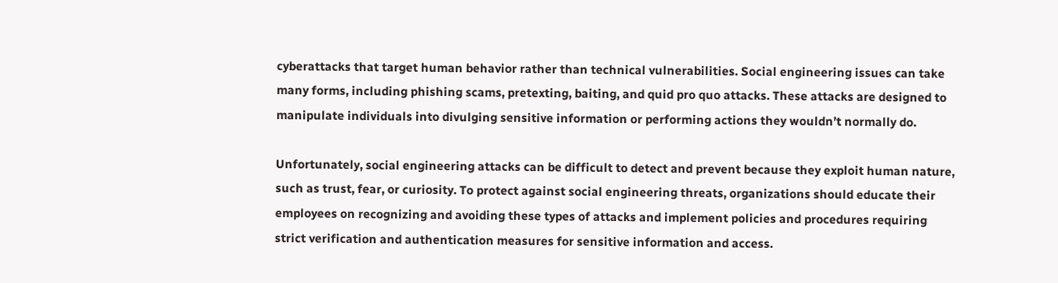cyberattacks that target human behavior rather than technical vulnerabilities. Social engineering issues can take many forms, including phishing scams, pretexting, baiting, and quid pro quo attacks. These attacks are designed to manipulate individuals into divulging sensitive information or performing actions they wouldn’t normally do.

Unfortunately, social engineering attacks can be difficult to detect and prevent because they exploit human nature, such as trust, fear, or curiosity. To protect against social engineering threats, organizations should educate their employees on recognizing and avoiding these types of attacks and implement policies and procedures requiring strict verification and authentication measures for sensitive information and access.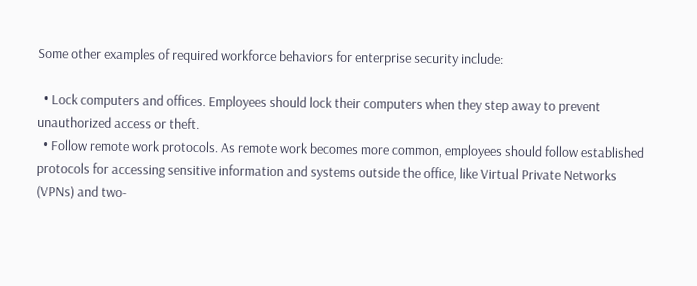Some other examples of required workforce behaviors for enterprise security include:

  • Lock computers and offices. Employees should lock their computers when they step away to prevent unauthorized access or theft.
  • Follow remote work protocols. As remote work becomes more common, employees should follow established protocols for accessing sensitive information and systems outside the office, like Virtual Private Networks (VPNs) and two-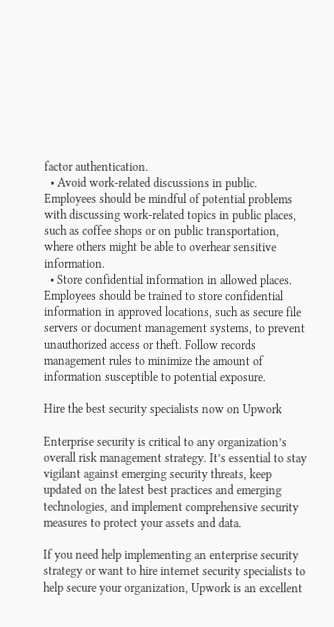factor authentication.
  • Avoid work-related discussions in public. Employees should be mindful of potential problems with discussing work-related topics in public places, such as coffee shops or on public transportation, where others might be able to overhear sensitive information.
  • Store confidential information in allowed places. Employees should be trained to store confidential information in approved locations, such as secure file servers or document management systems, to prevent unauthorized access or theft. Follow records management rules to minimize the amount of information susceptible to potential exposure.

Hire the best security specialists now on Upwork

Enterprise security is critical to any organization’s overall risk management strategy. It’s essential to stay vigilant against emerging security threats, keep updated on the latest best practices and emerging technologies, and implement comprehensive security measures to protect your assets and data.

If you need help implementing an enterprise security strategy or want to hire internet security specialists to help secure your organization, Upwork is an excellent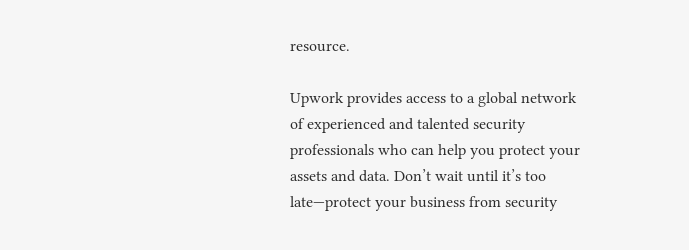resource.

Upwork provides access to a global network of experienced and talented security professionals who can help you protect your assets and data. Don’t wait until it’s too late—protect your business from security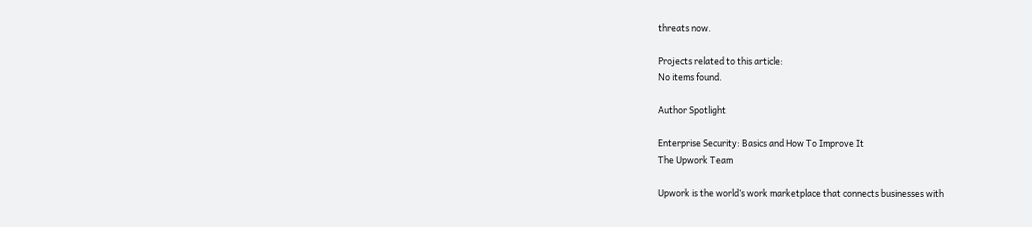threats now.

Projects related to this article:
No items found.

Author Spotlight

Enterprise Security: Basics and How To Improve It
The Upwork Team

Upwork is the world’s work marketplace that connects businesses with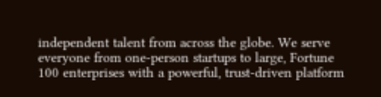independent talent from across the globe. We serve everyone from one-person startups to large, Fortune 100 enterprises with a powerful, trust-driven platform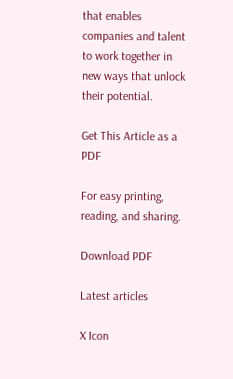that enables companies and talent to work together in new ways that unlock their potential.

Get This Article as a PDF

For easy printing, reading, and sharing.

Download PDF

Latest articles

X Icon